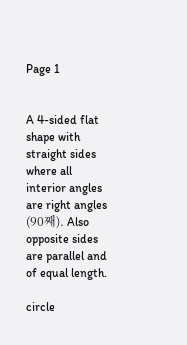Page 1


A 4-sided flat shape with straight sides where all interior angles are right angles (90째). Also opposite sides are parallel and of equal length.

circle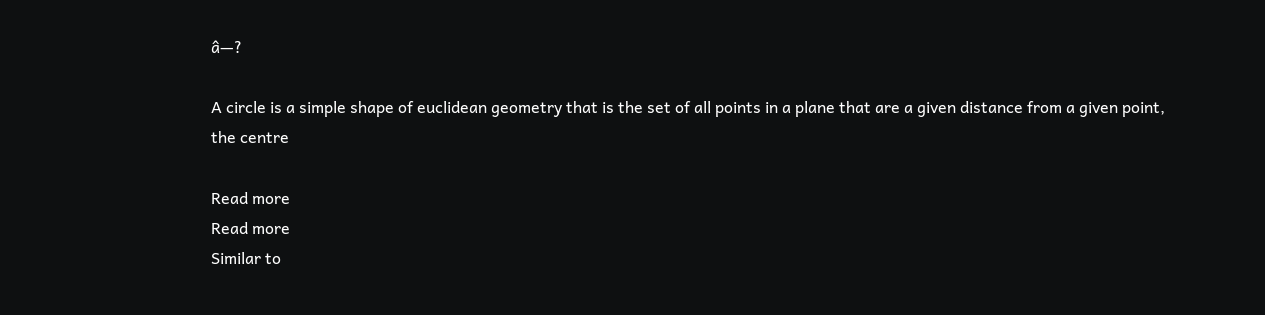â—?

A circle is a simple shape of euclidean geometry that is the set of all points in a plane that are a given distance from a given point, the centre

Read more
Read more
Similar to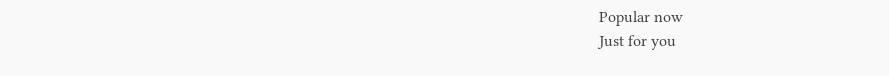Popular now
Just for you